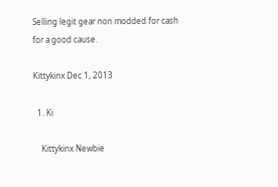Selling legit gear non modded for cash for a good cause.

Kittykinx Dec 1, 2013

  1. Ki

    Kittykinx Newbie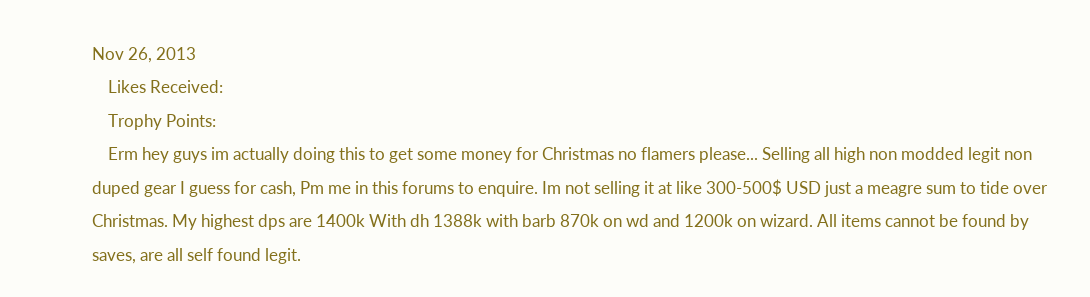Nov 26, 2013
    Likes Received:
    Trophy Points:
    Erm hey guys im actually doing this to get some money for Christmas no flamers please... Selling all high non modded legit non duped gear I guess for cash, Pm me in this forums to enquire. Im not selling it at like 300-500$ USD just a meagre sum to tide over Christmas. My highest dps are 1400k With dh 1388k with barb 870k on wd and 1200k on wizard. All items cannot be found by saves, are all self found legit.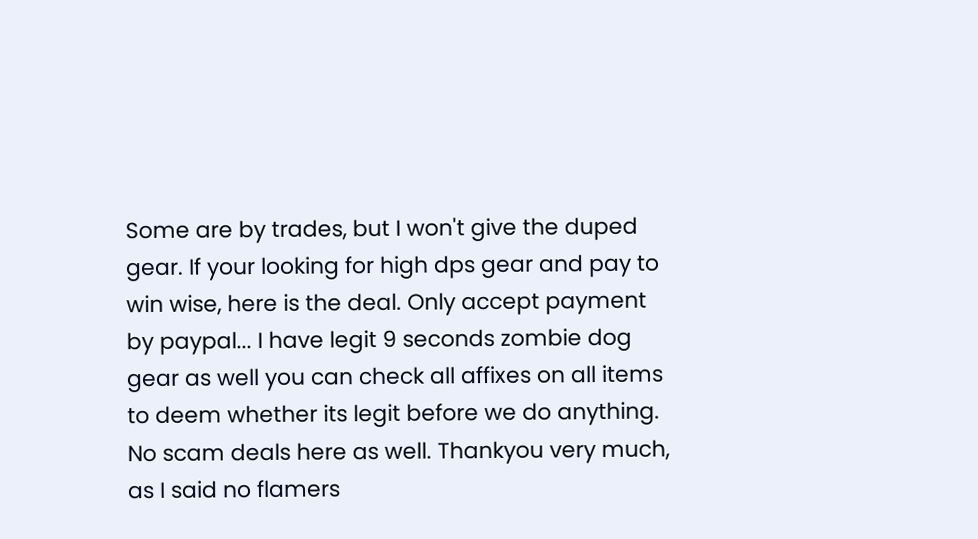Some are by trades, but I won't give the duped gear. If your looking for high dps gear and pay to win wise, here is the deal. Only accept payment by paypal... I have legit 9 seconds zombie dog gear as well you can check all affixes on all items to deem whether its legit before we do anything. No scam deals here as well. Thankyou very much, as I said no flamers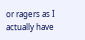or ragers as I actually have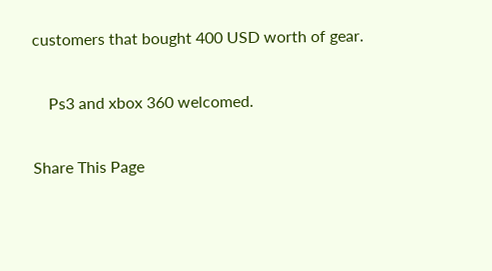customers that bought 400 USD worth of gear.

    Ps3 and xbox 360 welcomed.

Share This Page